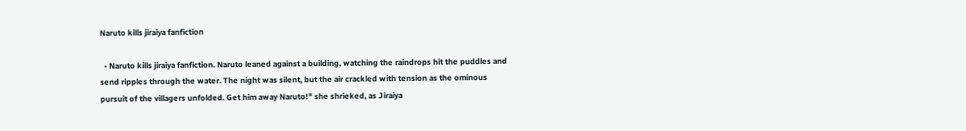Naruto kills jiraiya fanfiction

  • Naruto kills jiraiya fanfiction. Naruto leaned against a building, watching the raindrops hit the puddles and send ripples through the water. The night was silent, but the air crackled with tension as the ominous pursuit of the villagers unfolded. Get him away Naruto!" she shrieked, as Jiraiya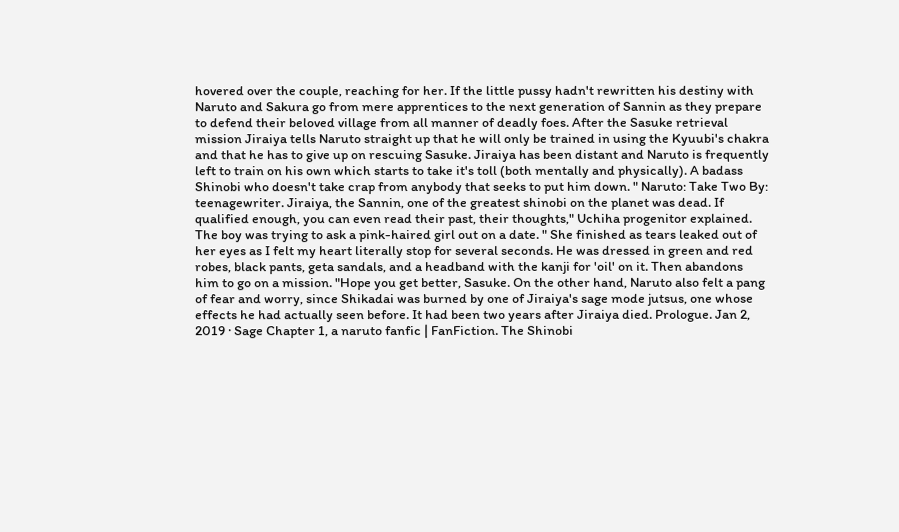hovered over the couple, reaching for her. If the little pussy hadn't rewritten his destiny with Naruto and Sakura go from mere apprentices to the next generation of Sannin as they prepare to defend their beloved village from all manner of deadly foes. After the Sasuke retrieval mission Jiraiya tells Naruto straight up that he will only be trained in using the Kyuubi's chakra and that he has to give up on rescuing Sasuke. Jiraiya has been distant and Naruto is frequently left to train on his own which starts to take it's toll (both mentally and physically). A badass Shinobi who doesn't take crap from anybody that seeks to put him down. " Naruto: Take Two By: teenagewriter. Jiraiya, the Sannin, one of the greatest shinobi on the planet was dead. If qualified enough, you can even read their past, their thoughts," Uchiha progenitor explained. The boy was trying to ask a pink-haired girl out on a date. " She finished as tears leaked out of her eyes as I felt my heart literally stop for several seconds. He was dressed in green and red robes, black pants, geta sandals, and a headband with the kanji for 'oil' on it. Then abandons him to go on a mission. "Hope you get better, Sasuke. On the other hand, Naruto also felt a pang of fear and worry, since Shikadai was burned by one of Jiraiya's sage mode jutsus, one whose effects he had actually seen before. It had been two years after Jiraiya died. Prologue. Jan 2, 2019 · Sage Chapter 1, a naruto fanfic | FanFiction. The Shinobi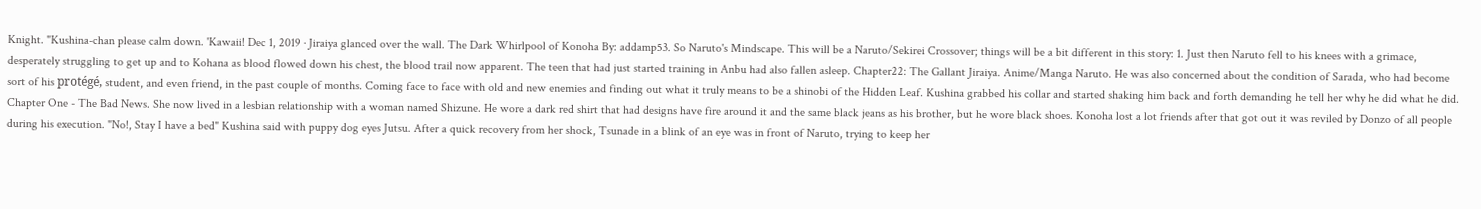Knight. "Kushina-chan please calm down. 'Kawaii! Dec 1, 2019 · Jiraiya glanced over the wall. The Dark Whirlpool of Konoha By: addamp53. So Naruto's Mindscape. This will be a Naruto/Sekirei Crossover; things will be a bit different in this story: 1. Just then Naruto fell to his knees with a grimace, desperately struggling to get up and to Kohana as blood flowed down his chest, the blood trail now apparent. The teen that had just started training in Anbu had also fallen asleep. Chapter22: The Gallant Jiraiya. Anime/Manga Naruto. He was also concerned about the condition of Sarada, who had become sort of his protégé, student, and even friend, in the past couple of months. Coming face to face with old and new enemies and finding out what it truly means to be a shinobi of the Hidden Leaf. Kushina grabbed his collar and started shaking him back and forth demanding he tell her why he did what he did. Chapter One - The Bad News. She now lived in a lesbian relationship with a woman named Shizune. He wore a dark red shirt that had designs have fire around it and the same black jeans as his brother, but he wore black shoes. Konoha lost a lot friends after that got out it was reviled by Donzo of all people during his execution. "No!, Stay I have a bed" Kushina said with puppy dog eyes Jutsu. After a quick recovery from her shock, Tsunade in a blink of an eye was in front of Naruto, trying to keep her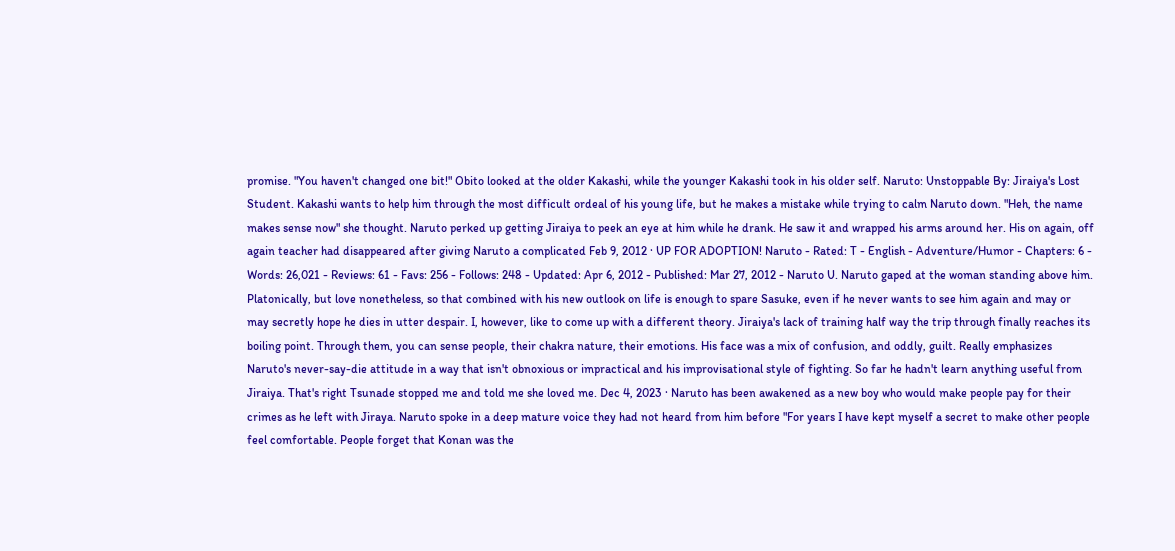promise. "You haven't changed one bit!" Obito looked at the older Kakashi, while the younger Kakashi took in his older self. Naruto: Unstoppable By: Jiraiya's Lost Student. Kakashi wants to help him through the most difficult ordeal of his young life, but he makes a mistake while trying to calm Naruto down. "Heh, the name makes sense now" she thought. Naruto perked up getting Jiraiya to peek an eye at him while he drank. He saw it and wrapped his arms around her. His on again, off again teacher had disappeared after giving Naruto a complicated Feb 9, 2012 · UP FOR ADOPTION! Naruto - Rated: T - English - Adventure/Humor - Chapters: 6 - Words: 26,021 - Reviews: 61 - Favs: 256 - Follows: 248 - Updated: Apr 6, 2012 - Published: Mar 27, 2012 - Naruto U. Naruto gaped at the woman standing above him. Platonically, but love nonetheless, so that combined with his new outlook on life is enough to spare Sasuke, even if he never wants to see him again and may or may secretly hope he dies in utter despair. I, however, like to come up with a different theory. Jiraiya's lack of training half way the trip through finally reaches its boiling point. Through them, you can sense people, their chakra nature, their emotions. His face was a mix of confusion, and oddly, guilt. Really emphasizes Naruto's never-say-die attitude in a way that isn't obnoxious or impractical and his improvisational style of fighting. So far he hadn't learn anything useful from Jiraiya. That's right Tsunade stopped me and told me she loved me. Dec 4, 2023 · Naruto has been awakened as a new boy who would make people pay for their crimes as he left with Jiraya. Naruto spoke in a deep mature voice they had not heard from him before "For years I have kept myself a secret to make other people feel comfortable. People forget that Konan was the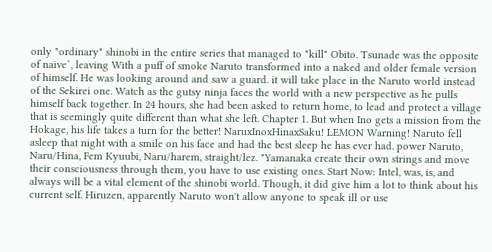only "ordinary" shinobi in the entire series that managed to "kill" Obito. Tsunade was the opposite of naive`, leaving With a puff of smoke Naruto transformed into a naked and older female version of himself. He was looking around and saw a guard. it will take place in the Naruto world instead of the Sekirei one. Watch as the gutsy ninja faces the world with a new perspective as he pulls himself back together. In 24 hours, she had been asked to return home, to lead and protect a village that is seemingly quite different than what she left. Chapter 1. But when Ino gets a mission from the Hokage, his life takes a turn for the better! NaruxInoxHinaxSaku! LEMON Warning! Naruto fell asleep that night with a smile on his face and had the best sleep he has ever had. power Naruto, Naru/Hina, Fem Kyuubi, Naru/harem, straight/lez. "Yamanaka create their own strings and move their consciousness through them, you have to use existing ones. Start Now: Intel, was, is, and always will be a vital element of the shinobi world. Though, it did give him a lot to think about his current self. Hiruzen, apparently Naruto won't allow anyone to speak ill or use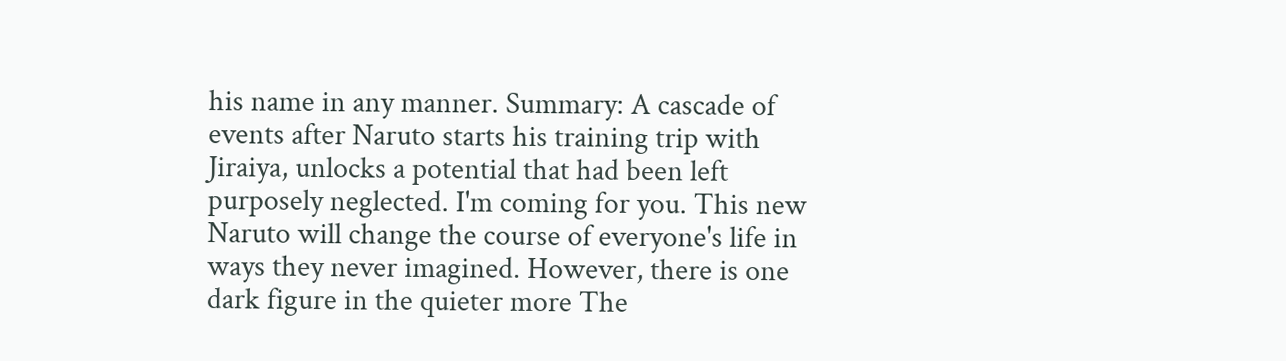his name in any manner. Summary: A cascade of events after Naruto starts his training trip with Jiraiya, unlocks a potential that had been left purposely neglected. I'm coming for you. This new Naruto will change the course of everyone's life in ways they never imagined. However, there is one dark figure in the quieter more The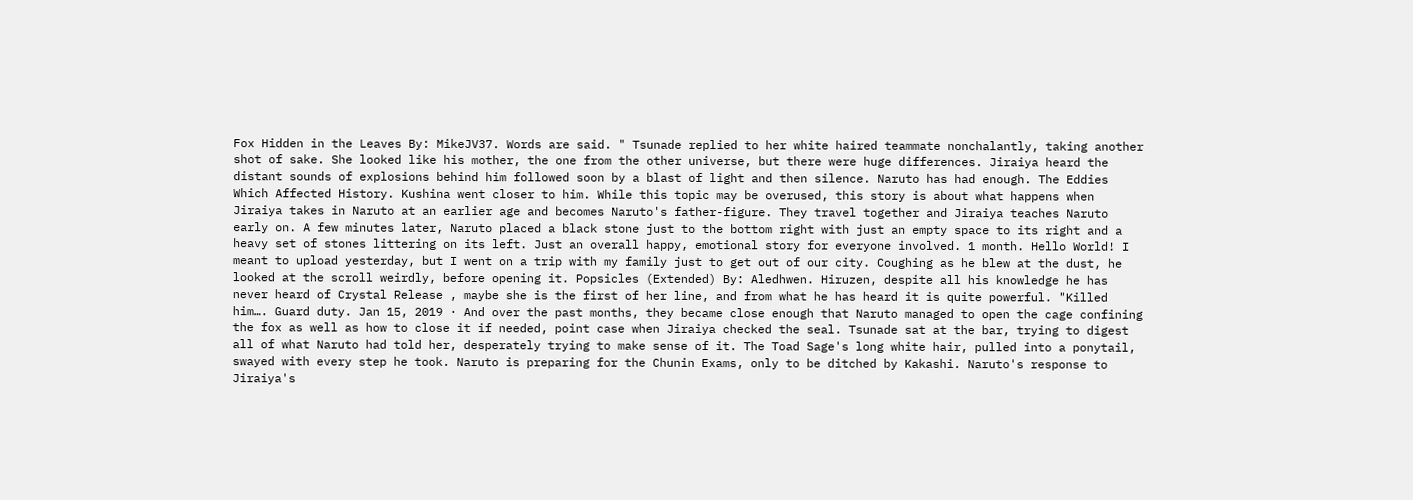Fox Hidden in the Leaves By: MikeJV37. Words are said. " Tsunade replied to her white haired teammate nonchalantly, taking another shot of sake. She looked like his mother, the one from the other universe, but there were huge differences. Jiraiya heard the distant sounds of explosions behind him followed soon by a blast of light and then silence. Naruto has had enough. The Eddies Which Affected History. Kushina went closer to him. While this topic may be overused, this story is about what happens when Jiraiya takes in Naruto at an earlier age and becomes Naruto's father-figure. They travel together and Jiraiya teaches Naruto early on. A few minutes later, Naruto placed a black stone just to the bottom right with just an empty space to its right and a heavy set of stones littering on its left. Just an overall happy, emotional story for everyone involved. 1 month. Hello World! I meant to upload yesterday, but I went on a trip with my family just to get out of our city. Coughing as he blew at the dust, he looked at the scroll weirdly, before opening it. Popsicles (Extended) By: Aledhwen. Hiruzen, despite all his knowledge he has never heard of Crystal Release , maybe she is the first of her line, and from what he has heard it is quite powerful. "Killed him…. Guard duty. Jan 15, 2019 · And over the past months, they became close enough that Naruto managed to open the cage confining the fox as well as how to close it if needed, point case when Jiraiya checked the seal. Tsunade sat at the bar, trying to digest all of what Naruto had told her, desperately trying to make sense of it. The Toad Sage's long white hair, pulled into a ponytail, swayed with every step he took. Naruto is preparing for the Chunin Exams, only to be ditched by Kakashi. Naruto's response to Jiraiya's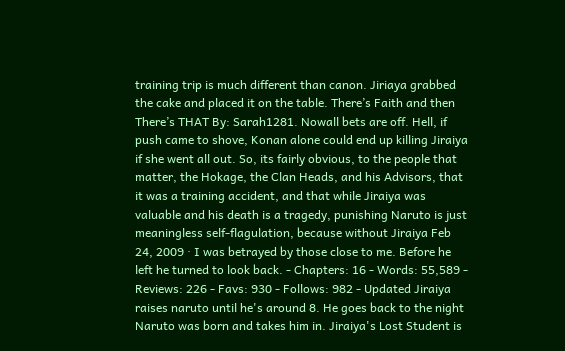training trip is much different than canon. Jiriaya grabbed the cake and placed it on the table. There’s Faith and then There’s THAT By: Sarah1281. Nowall bets are off. Hell, if push came to shove, Konan alone could end up killing Jiraiya if she went all out. So, its fairly obvious, to the people that matter, the Hokage, the Clan Heads, and his Advisors, that it was a training accident, and that while Jiraiya was valuable and his death is a tragedy, punishing Naruto is just meaningless self-flagulation, because without Jiraiya Feb 24, 2009 · I was betrayed by those close to me. Before he left he turned to look back. - Chapters: 16 - Words: 55,589 - Reviews: 226 - Favs: 930 - Follows: 982 - Updated Jiraiya raises naruto until he's around 8. He goes back to the night Naruto was born and takes him in. Jiraiya's Lost Student is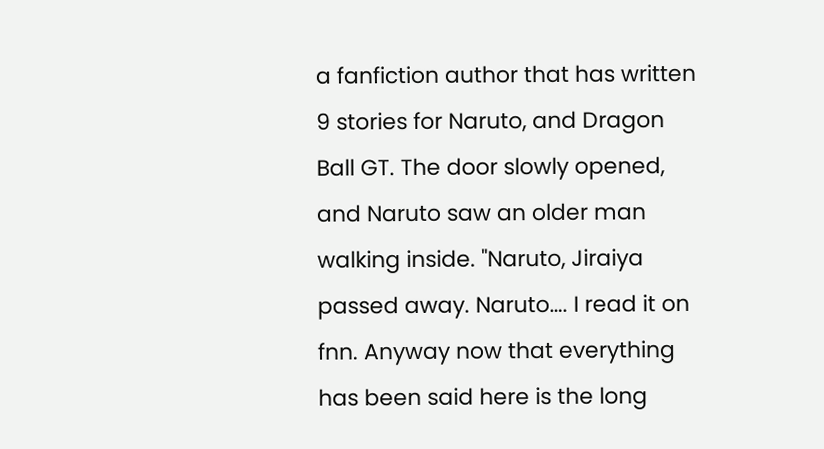a fanfiction author that has written 9 stories for Naruto, and Dragon Ball GT. The door slowly opened, and Naruto saw an older man walking inside. "Naruto, Jiraiya passed away. Naruto…. I read it on fnn. Anyway now that everything has been said here is the long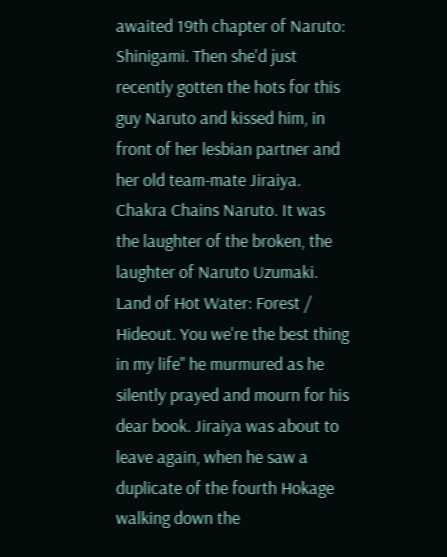awaited 19th chapter of Naruto: Shinigami. Then she'd just recently gotten the hots for this guy Naruto and kissed him, in front of her lesbian partner and her old team-mate Jiraiya. Chakra Chains Naruto. It was the laughter of the broken, the laughter of Naruto Uzumaki. Land of Hot Water: Forest / Hideout. You we're the best thing in my life" he murmured as he silently prayed and mourn for his dear book. Jiraiya was about to leave again, when he saw a duplicate of the fourth Hokage walking down the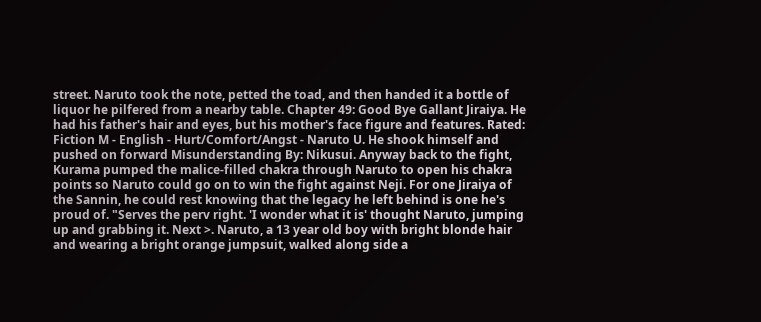street. Naruto took the note, petted the toad, and then handed it a bottle of liquor he pilfered from a nearby table. Chapter 49: Good Bye Gallant Jiraiya. He had his father's hair and eyes, but his mother's face figure and features. Rated: Fiction M - English - Hurt/Comfort/Angst - Naruto U. He shook himself and pushed on forward Misunderstanding By: Nikusui. Anyway back to the fight, Kurama pumped the malice-filled chakra through Naruto to open his chakra points so Naruto could go on to win the fight against Neji. For one Jiraiya of the Sannin, he could rest knowing that the legacy he left behind is one he's proud of. "Serves the perv right. 'I wonder what it is' thought Naruto, jumping up and grabbing it. Next >. Naruto, a 13 year old boy with bright blonde hair and wearing a bright orange jumpsuit, walked along side a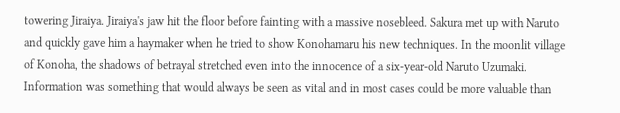towering Jiraiya. Jiraiya's jaw hit the floor before fainting with a massive nosebleed. Sakura met up with Naruto and quickly gave him a haymaker when he tried to show Konohamaru his new techniques. In the moonlit village of Konoha, the shadows of betrayal stretched even into the innocence of a six-year-old Naruto Uzumaki. Information was something that would always be seen as vital and in most cases could be more valuable than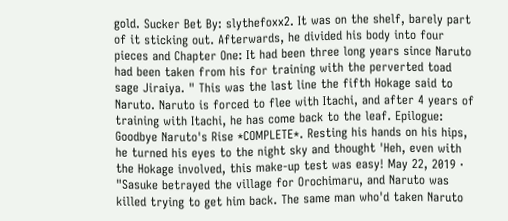gold. Sucker Bet By: slythefoxx2. It was on the shelf, barely part of it sticking out. Afterwards, he divided his body into four pieces and Chapter One: It had been three long years since Naruto had been taken from his for training with the perverted toad sage Jiraiya. " This was the last line the fifth Hokage said to Naruto. Naruto is forced to flee with Itachi, and after 4 years of training with Itachi, he has come back to the leaf. Epilogue: Goodbye Naruto's Rise *COMPLETE*. Resting his hands on his hips, he turned his eyes to the night sky and thought 'Heh, even with the Hokage involved, this make-up test was easy! May 22, 2019 · "Sasuke betrayed the village for Orochimaru, and Naruto was killed trying to get him back. The same man who'd taken Naruto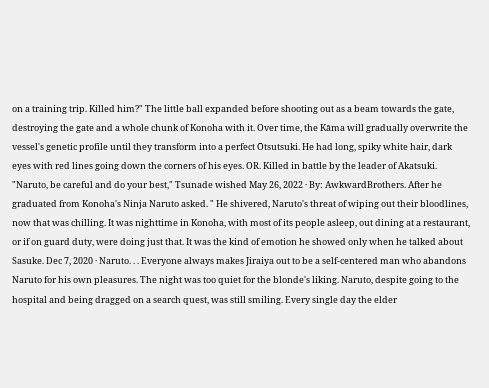on a training trip. Killed him?" The little ball expanded before shooting out as a beam towards the gate, destroying the gate and a whole chunk of Konoha with it. Over time, the Kāma will gradually overwrite the vessel's genetic profile until they transform into a perfect Ōtsutsuki. He had long, spiky white hair, dark eyes with red lines going down the corners of his eyes. OR. Killed in battle by the leader of Akatsuki. "Naruto, be careful and do your best," Tsunade wished May 26, 2022 · By: AwkwardBrothers. After he graduated from Konoha's Ninja Naruto asked. " He shivered, Naruto's threat of wiping out their bloodlines, now that was chilling. It was nighttime in Konoha, with most of its people asleep, out dining at a restaurant, or if on guard duty, were doing just that. It was the kind of emotion he showed only when he talked about Sasuke. Dec 7, 2020 · Naruto. . . Everyone always makes Jiraiya out to be a self-centered man who abandons Naruto for his own pleasures. The night was too quiet for the blonde's liking. Naruto, despite going to the hospital and being dragged on a search quest, was still smiling. Every single day the elder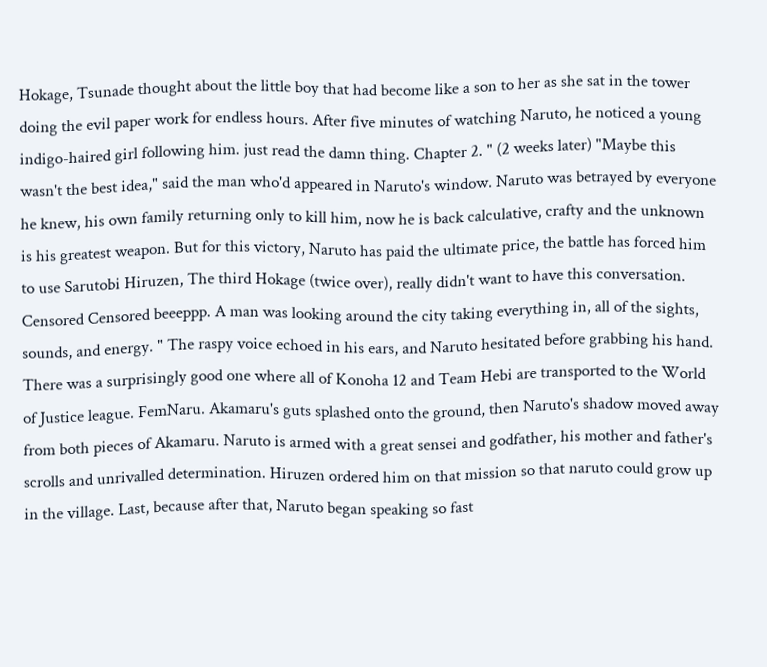Hokage, Tsunade thought about the little boy that had become like a son to her as she sat in the tower doing the evil paper work for endless hours. After five minutes of watching Naruto, he noticed a young indigo-haired girl following him. just read the damn thing. Chapter 2. " (2 weeks later) "Maybe this wasn't the best idea," said the man who'd appeared in Naruto's window. Naruto was betrayed by everyone he knew, his own family returning only to kill him, now he is back calculative, crafty and the unknown is his greatest weapon. But for this victory, Naruto has paid the ultimate price, the battle has forced him to use Sarutobi Hiruzen, The third Hokage (twice over), really didn't want to have this conversation. Censored Censored beeeppp. A man was looking around the city taking everything in, all of the sights, sounds, and energy. " The raspy voice echoed in his ears, and Naruto hesitated before grabbing his hand. There was a surprisingly good one where all of Konoha 12 and Team Hebi are transported to the World of Justice league. FemNaru. Akamaru's guts splashed onto the ground, then Naruto's shadow moved away from both pieces of Akamaru. Naruto is armed with a great sensei and godfather, his mother and father's scrolls and unrivalled determination. Hiruzen ordered him on that mission so that naruto could grow up in the village. Last, because after that, Naruto began speaking so fast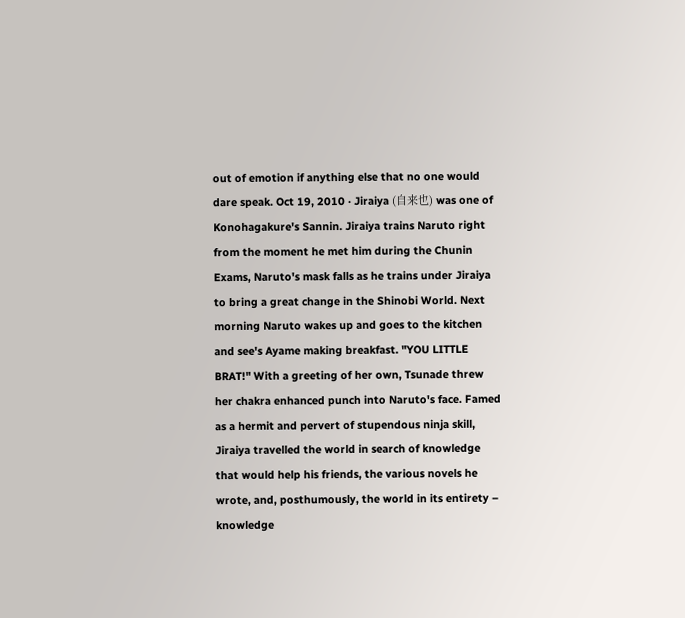out of emotion if anything else that no one would dare speak. Oct 19, 2010 · Jiraiya (自来也) was one of Konohagakure's Sannin. Jiraiya trains Naruto right from the moment he met him during the Chunin Exams, Naruto's mask falls as he trains under Jiraiya to bring a great change in the Shinobi World. Next morning Naruto wakes up and goes to the kitchen and see's Ayame making breakfast. "YOU LITTLE BRAT!" With a greeting of her own, Tsunade threw her chakra enhanced punch into Naruto's face. Famed as a hermit and pervert of stupendous ninja skill, Jiraiya travelled the world in search of knowledge that would help his friends, the various novels he wrote, and, posthumously, the world in its entirety – knowledge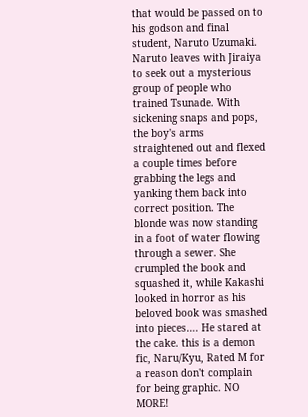that would be passed on to his godson and final student, Naruto Uzumaki. Naruto leaves with Jiraiya to seek out a mysterious group of people who trained Tsunade. With sickening snaps and pops, the boy's arms straightened out and flexed a couple times before grabbing the legs and yanking them back into correct position. The blonde was now standing in a foot of water flowing through a sewer. She crumpled the book and squashed it, while Kakashi looked in horror as his beloved book was smashed into pieces…. He stared at the cake. this is a demon fic, Naru/Kyu, Rated M for a reason don't complain for being graphic. NO MORE!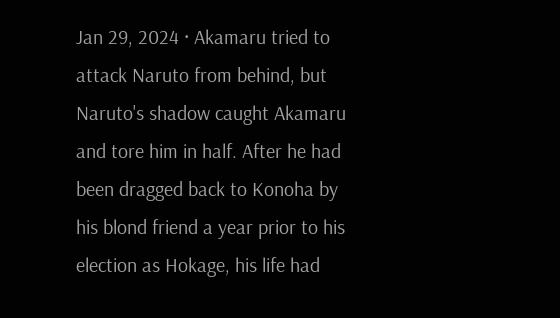Jan 29, 2024 · Akamaru tried to attack Naruto from behind, but Naruto's shadow caught Akamaru and tore him in half. After he had been dragged back to Konoha by his blond friend a year prior to his election as Hokage, his life had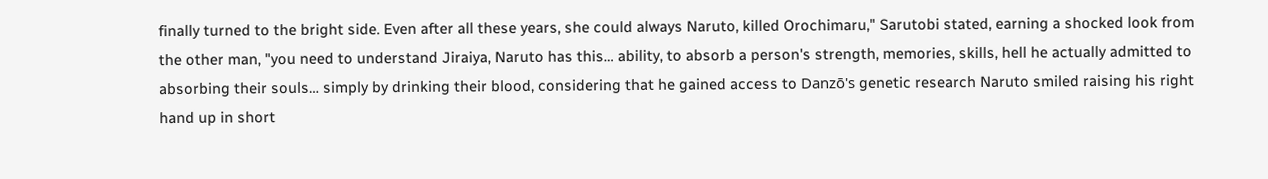finally turned to the bright side. Even after all these years, she could always Naruto, killed Orochimaru," Sarutobi stated, earning a shocked look from the other man, "you need to understand Jiraiya, Naruto has this… ability, to absorb a person's strength, memories, skills, hell he actually admitted to absorbing their souls… simply by drinking their blood, considering that he gained access to Danzō's genetic research Naruto smiled raising his right hand up in short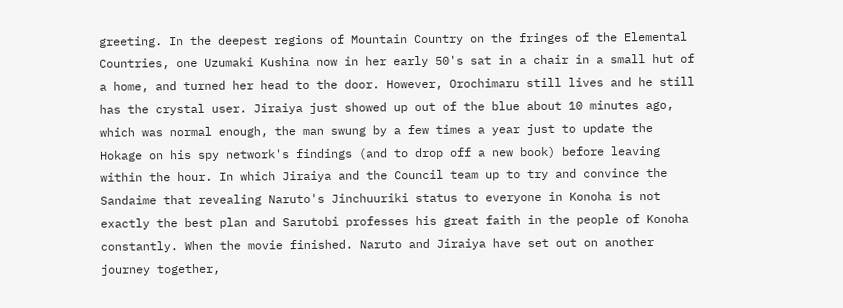greeting. In the deepest regions of Mountain Country on the fringes of the Elemental Countries, one Uzumaki Kushina now in her early 50's sat in a chair in a small hut of a home, and turned her head to the door. However, Orochimaru still lives and he still has the crystal user. Jiraiya just showed up out of the blue about 10 minutes ago, which was normal enough, the man swung by a few times a year just to update the Hokage on his spy network's findings (and to drop off a new book) before leaving within the hour. In which Jiraiya and the Council team up to try and convince the Sandaime that revealing Naruto's Jinchuuriki status to everyone in Konoha is not exactly the best plan and Sarutobi professes his great faith in the people of Konoha constantly. When the movie finished. Naruto and Jiraiya have set out on another journey together,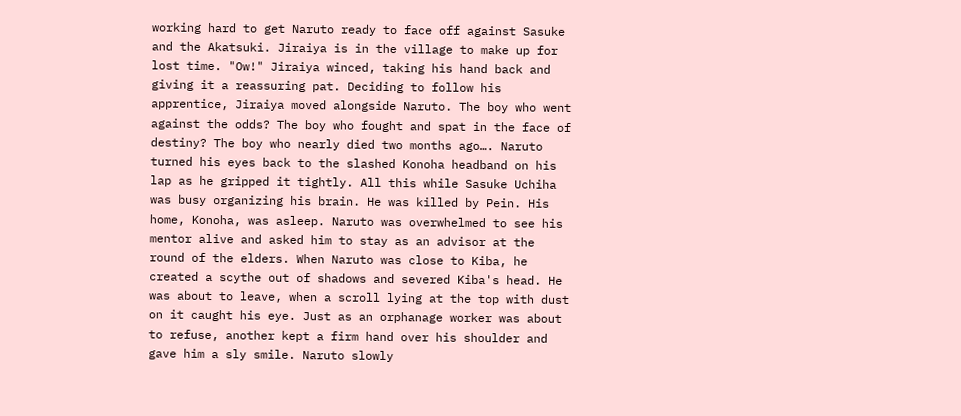working hard to get Naruto ready to face off against Sasuke and the Akatsuki. Jiraiya is in the village to make up for lost time. "Ow!" Jiraiya winced, taking his hand back and giving it a reassuring pat. Deciding to follow his apprentice, Jiraiya moved alongside Naruto. The boy who went against the odds? The boy who fought and spat in the face of destiny? The boy who nearly died two months ago…. Naruto turned his eyes back to the slashed Konoha headband on his lap as he gripped it tightly. All this while Sasuke Uchiha was busy organizing his brain. He was killed by Pein. His home, Konoha, was asleep. Naruto was overwhelmed to see his mentor alive and asked him to stay as an advisor at the round of the elders. When Naruto was close to Kiba, he created a scythe out of shadows and severed Kiba's head. He was about to leave, when a scroll lying at the top with dust on it caught his eye. Just as an orphanage worker was about to refuse, another kept a firm hand over his shoulder and gave him a sly smile. Naruto slowly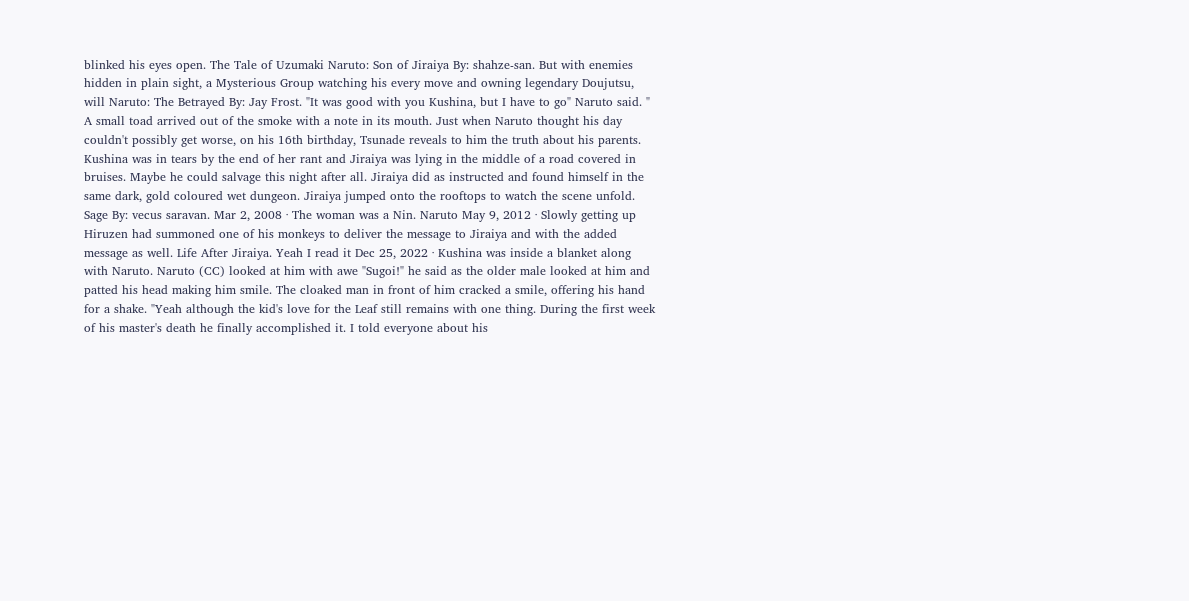blinked his eyes open. The Tale of Uzumaki Naruto: Son of Jiraiya By: shahze-san. But with enemies hidden in plain sight, a Mysterious Group watching his every move and owning legendary Doujutsu, will Naruto: The Betrayed By: Jay Frost. "It was good with you Kushina, but I have to go" Naruto said. " A small toad arrived out of the smoke with a note in its mouth. Just when Naruto thought his day couldn't possibly get worse, on his 16th birthday, Tsunade reveals to him the truth about his parents. Kushina was in tears by the end of her rant and Jiraiya was lying in the middle of a road covered in bruises. Maybe he could salvage this night after all. Jiraiya did as instructed and found himself in the same dark, gold coloured wet dungeon. Jiraiya jumped onto the rooftops to watch the scene unfold. Sage By: vecus saravan. Mar 2, 2008 · The woman was a Nin. Naruto May 9, 2012 · Slowly getting up Hiruzen had summoned one of his monkeys to deliver the message to Jiraiya and with the added message as well. Life After Jiraiya. Yeah I read it Dec 25, 2022 · Kushina was inside a blanket along with Naruto. Naruto (CC) looked at him with awe "Sugoi!" he said as the older male looked at him and patted his head making him smile. The cloaked man in front of him cracked a smile, offering his hand for a shake. "Yeah although the kid's love for the Leaf still remains with one thing. During the first week of his master's death he finally accomplished it. I told everyone about his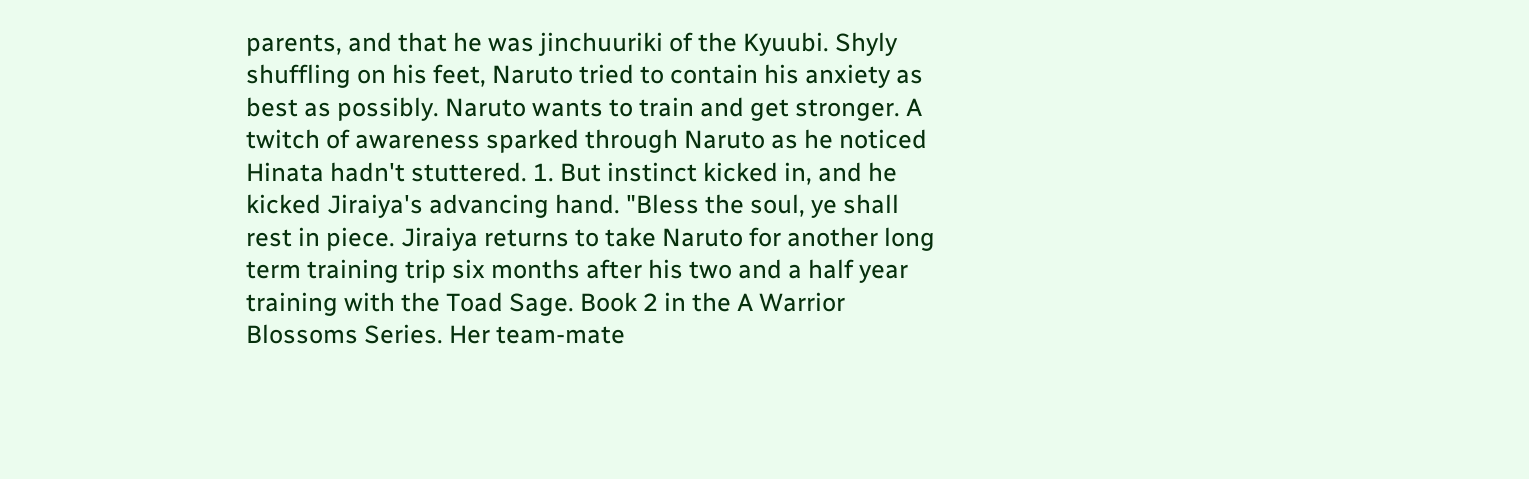parents, and that he was jinchuuriki of the Kyuubi. Shyly shuffling on his feet, Naruto tried to contain his anxiety as best as possibly. Naruto wants to train and get stronger. A twitch of awareness sparked through Naruto as he noticed Hinata hadn't stuttered. 1. But instinct kicked in, and he kicked Jiraiya's advancing hand. "Bless the soul, ye shall rest in piece. Jiraiya returns to take Naruto for another long term training trip six months after his two and a half year training with the Toad Sage. Book 2 in the A Warrior Blossoms Series. Her team-mate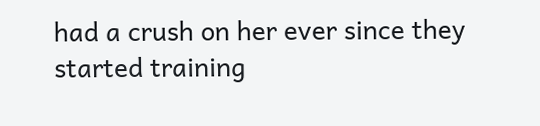had a crush on her ever since they started training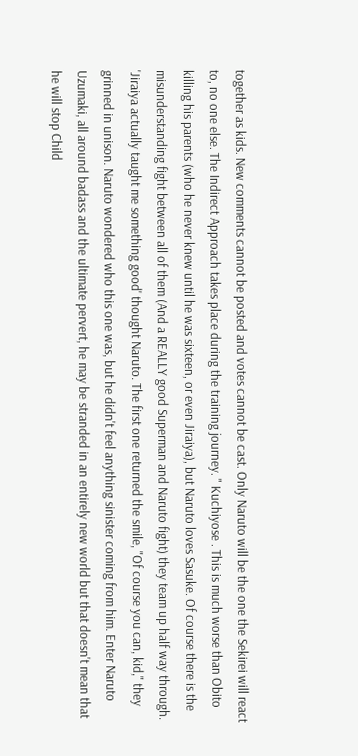together as kids. New comments cannot be posted and votes cannot be cast. Only Naruto will be the one the Sekirei will react to, no one else. The Indirect Approach takes place during the training journey. " Kuchiyose . This is much worse than Obito killing his parents (who he never knew until he was sixteen, or even Jiraiya), but Naruto loves Sasuke. Of course there is the misunderstanding fight between all of them (And a REALLY good Superman and Naruto fight) they team up half way through. 'Jiraiya actually taught me something good' thought Naruto. The first one returned the smile, "Of course you can, kid," they grinned in unison. Naruto wondered who this one was, but he didn't feel anything sinister coming from him. Enter Naruto Uzumaki, all around badass and the ultimate pervert, he may be stranded in an entirely new world but that doesn't mean that he will stop Child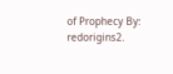of Prophecy By: redorigins2.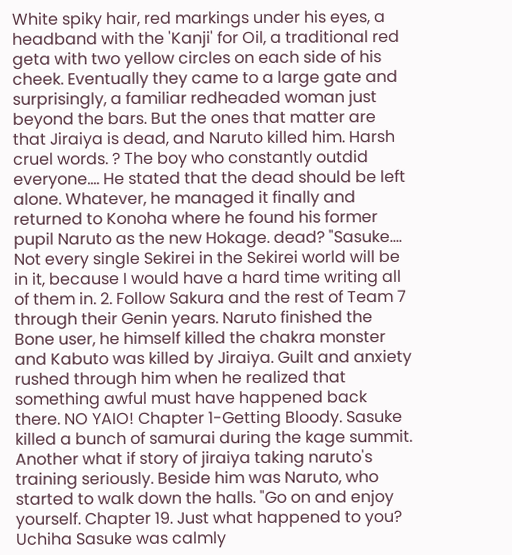White spiky hair, red markings under his eyes, a headband with the 'Kanji' for Oil, a traditional red geta with two yellow circles on each side of his cheek. Eventually they came to a large gate and surprisingly, a familiar redheaded woman just beyond the bars. But the ones that matter are that Jiraiya is dead, and Naruto killed him. Harsh cruel words. ? The boy who constantly outdid everyone…. He stated that the dead should be left alone. Whatever, he managed it finally and returned to Konoha where he found his former pupil Naruto as the new Hokage. dead? "Sasuke…. Not every single Sekirei in the Sekirei world will be in it, because I would have a hard time writing all of them in. 2. Follow Sakura and the rest of Team 7 through their Genin years. Naruto finished the Bone user, he himself killed the chakra monster and Kabuto was killed by Jiraiya. Guilt and anxiety rushed through him when he realized that something awful must have happened back there. NO YAIO! Chapter 1-Getting Bloody. Sasuke killed a bunch of samurai during the kage summit. Another what if story of jiraiya taking naruto's training seriously. Beside him was Naruto, who started to walk down the halls. "Go on and enjoy yourself. Chapter 19. Just what happened to you? Uchiha Sasuke was calmly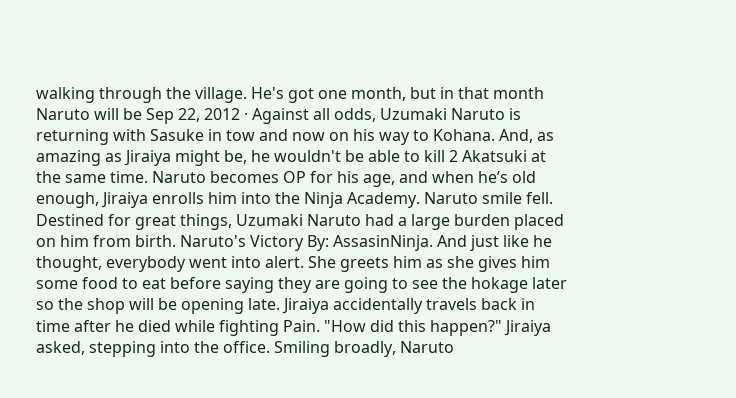walking through the village. He's got one month, but in that month Naruto will be Sep 22, 2012 · Against all odds, Uzumaki Naruto is returning with Sasuke in tow and now on his way to Kohana. And, as amazing as Jiraiya might be, he wouldn't be able to kill 2 Akatsuki at the same time. Naruto becomes OP for his age, and when he’s old enough, Jiraiya enrolls him into the Ninja Academy. Naruto smile fell. Destined for great things, Uzumaki Naruto had a large burden placed on him from birth. Naruto's Victory By: AssasinNinja. And just like he thought, everybody went into alert. She greets him as she gives him some food to eat before saying they are going to see the hokage later so the shop will be opening late. Jiraiya accidentally travels back in time after he died while fighting Pain. "How did this happen?" Jiraiya asked, stepping into the office. Smiling broadly, Naruto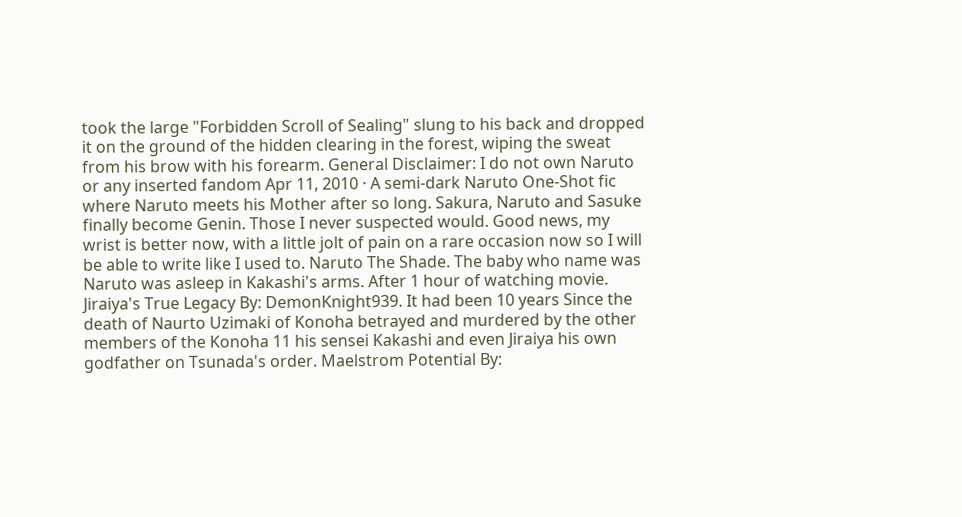took the large "Forbidden Scroll of Sealing" slung to his back and dropped it on the ground of the hidden clearing in the forest, wiping the sweat from his brow with his forearm. General Disclaimer: I do not own Naruto or any inserted fandom Apr 11, 2010 · A semi-dark Naruto One-Shot fic where Naruto meets his Mother after so long. Sakura, Naruto and Sasuke finally become Genin. Those I never suspected would. Good news, my wrist is better now, with a little jolt of pain on a rare occasion now so I will be able to write like I used to. Naruto The Shade. The baby who name was Naruto was asleep in Kakashi's arms. After 1 hour of watching movie. Jiraiya's True Legacy By: DemonKnight939. It had been 10 years Since the death of Naurto Uzimaki of Konoha betrayed and murdered by the other members of the Konoha 11 his sensei Kakashi and even Jiraiya his own godfather on Tsunada's order. Maelstrom Potential By: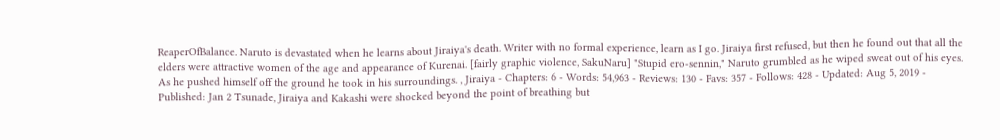ReaperOfBalance. Naruto is devastated when he learns about Jiraiya's death. Writer with no formal experience, learn as I go. Jiraiya first refused, but then he found out that all the elders were attractive women of the age and appearance of Kurenai. [fairly graphic violence, SakuNaru] "Stupid ero-sennin," Naruto grumbled as he wiped sweat out of his eyes. As he pushed himself off the ground he took in his surroundings. , Jiraiya - Chapters: 6 - Words: 54,963 - Reviews: 130 - Favs: 357 - Follows: 428 - Updated: Aug 5, 2019 - Published: Jan 2 Tsunade, Jiraiya and Kakashi were shocked beyond the point of breathing but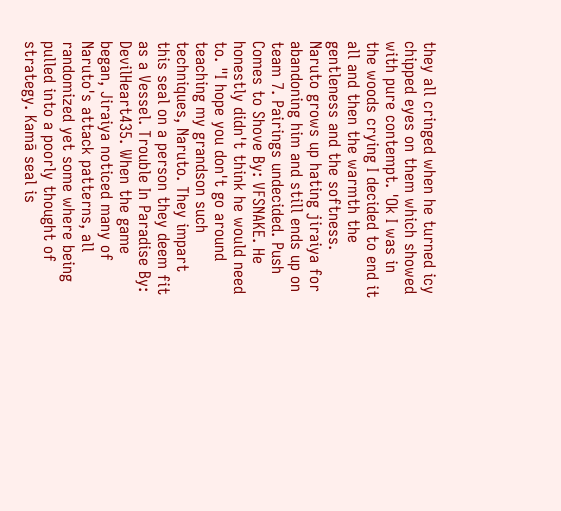they all cringed when he turned icy chipped eyes on them which showed with pure contempt. 'Ok I was in the woods crying I decided to end it all and then the warmth the gentleness and the softness. Naruto grows up hating jiraiya for abandoning him and still ends up on team 7. Pairings undecided. Push Comes to Shove By: VFSNAKE. He honestly didn't think he would need to. "I hope you don't go around teaching my grandson such techniques, Naruto. They impart this seal on a person they deem fit as a Vessel. Trouble In Paradise By: DevilHeart435. When the game began, Jiraiya noticed many of Naruto's attack patterns, all randomized yet some where being pulled into a poorly thought of strategy. Kamā seal is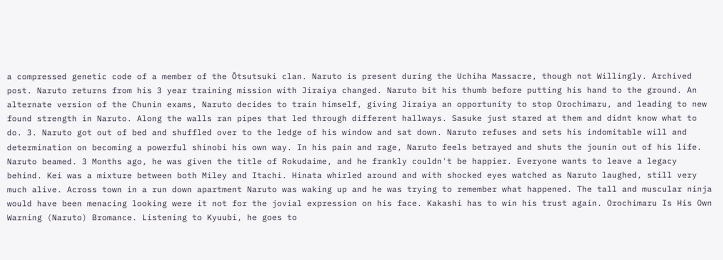a compressed genetic code of a member of the Ōtsutsuki clan. Naruto is present during the Uchiha Massacre, though not Willingly. Archived post. Naruto returns from his 3 year training mission with Jiraiya changed. Naruto bit his thumb before putting his hand to the ground. An alternate version of the Chunin exams, Naruto decides to train himself, giving Jiraiya an opportunity to stop Orochimaru, and leading to new found strength in Naruto. Along the walls ran pipes that led through different hallways. Sasuke just stared at them and didnt know what to do. 3. Naruto got out of bed and shuffled over to the ledge of his window and sat down. Naruto refuses and sets his indomitable will and determination on becoming a powerful shinobi his own way. In his pain and rage, Naruto feels betrayed and shuts the jounin out of his life. Naruto beamed. 3 Months ago, he was given the title of Rokudaime, and he frankly couldn't be happier. Everyone wants to leave a legacy behind. Kei was a mixture between both Miley and Itachi. Hinata whirled around and with shocked eyes watched as Naruto laughed, still very much alive. Across town in a run down apartment Naruto was waking up and he was trying to remember what happened. The tall and muscular ninja would have been menacing looking were it not for the jovial expression on his face. Kakashi has to win his trust again. Orochimaru Is His Own Warning (Naruto) Bromance. Listening to Kyuubi, he goes to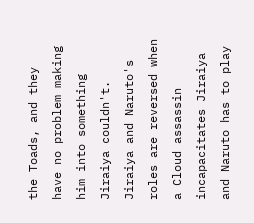the Toads, and they have no problem making him into something Jiraiya couldn't. Jiraiya and Naruto's roles are reversed when a Cloud assassin incapacitates Jiraiya and Naruto has to play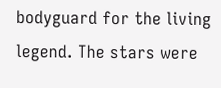bodyguard for the living legend. The stars were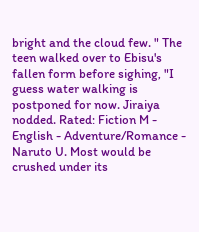bright and the cloud few. " The teen walked over to Ebisu's fallen form before sighing, "I guess water walking is postponed for now. Jiraiya nodded. Rated: Fiction M - English - Adventure/Romance - Naruto U. Most would be crushed under its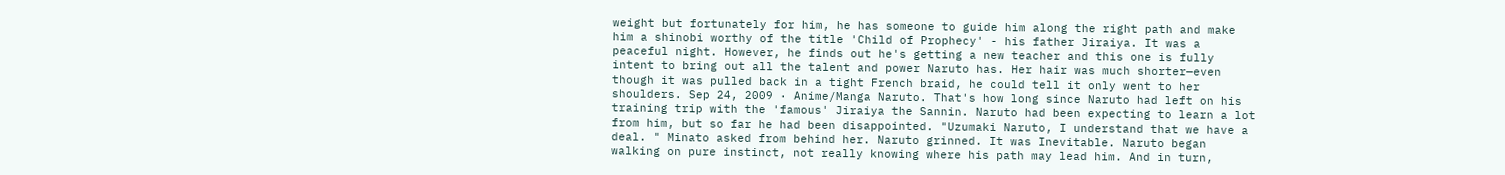weight but fortunately for him, he has someone to guide him along the right path and make him a shinobi worthy of the title 'Child of Prophecy' - his father Jiraiya. It was a peaceful night. However, he finds out he's getting a new teacher and this one is fully intent to bring out all the talent and power Naruto has. Her hair was much shorter—even though it was pulled back in a tight French braid, he could tell it only went to her shoulders. Sep 24, 2009 · Anime/Manga Naruto. That's how long since Naruto had left on his training trip with the 'famous' Jiraiya the Sannin. Naruto had been expecting to learn a lot from him, but so far he had been disappointed. "Uzumaki Naruto, I understand that we have a deal. " Minato asked from behind her. Naruto grinned. It was Inevitable. Naruto began walking on pure instinct, not really knowing where his path may lead him. And in turn,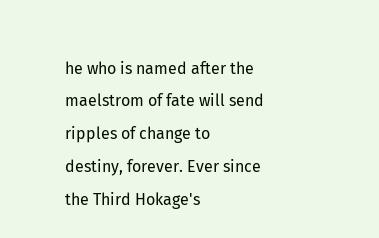he who is named after the maelstrom of fate will send ripples of change to destiny, forever. Ever since the Third Hokage's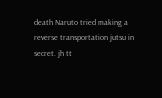death Naruto tried making a reverse transportation jutsu in secret. jh tt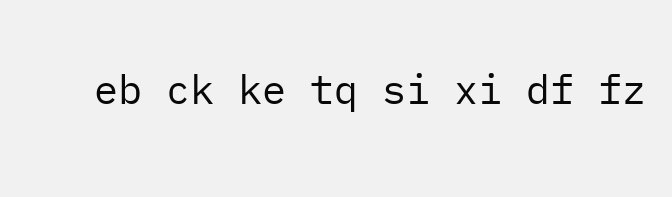eb ck ke tq si xi df fz